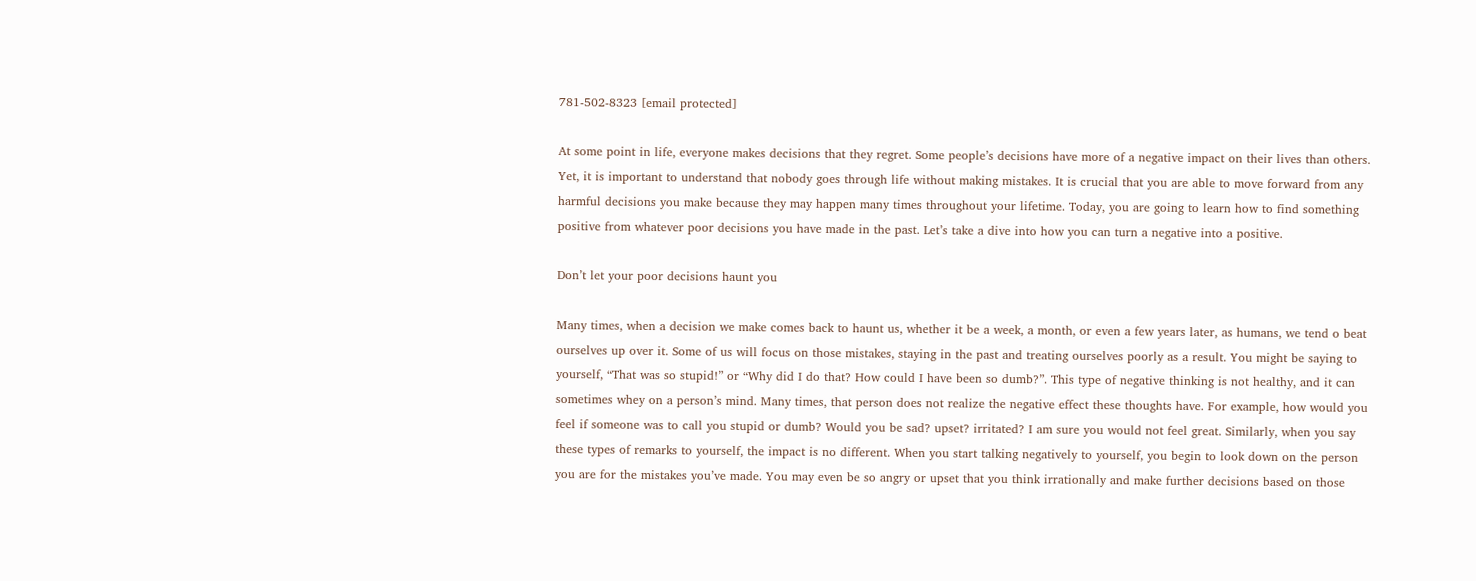781-502-8323 [email protected]

At some point in life, everyone makes decisions that they regret. Some people’s decisions have more of a negative impact on their lives than others. Yet, it is important to understand that nobody goes through life without making mistakes. It is crucial that you are able to move forward from any harmful decisions you make because they may happen many times throughout your lifetime. Today, you are going to learn how to find something positive from whatever poor decisions you have made in the past. Let’s take a dive into how you can turn a negative into a positive.

Don’t let your poor decisions haunt you

Many times, when a decision we make comes back to haunt us, whether it be a week, a month, or even a few years later, as humans, we tend o beat ourselves up over it. Some of us will focus on those mistakes, staying in the past and treating ourselves poorly as a result. You might be saying to yourself, “That was so stupid!” or “Why did I do that? How could I have been so dumb?”. This type of negative thinking is not healthy, and it can sometimes whey on a person’s mind. Many times, that person does not realize the negative effect these thoughts have. For example, how would you feel if someone was to call you stupid or dumb? Would you be sad? upset? irritated? I am sure you would not feel great. Similarly, when you say these types of remarks to yourself, the impact is no different. When you start talking negatively to yourself, you begin to look down on the person you are for the mistakes you’ve made. You may even be so angry or upset that you think irrationally and make further decisions based on those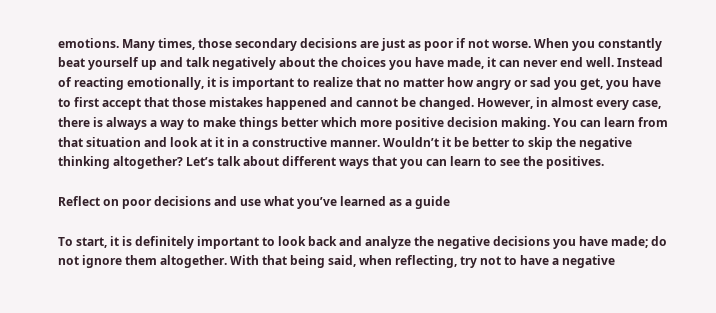emotions. Many times, those secondary decisions are just as poor if not worse. When you constantly beat yourself up and talk negatively about the choices you have made, it can never end well. Instead of reacting emotionally, it is important to realize that no matter how angry or sad you get, you have to first accept that those mistakes happened and cannot be changed. However, in almost every case, there is always a way to make things better which more positive decision making. You can learn from that situation and look at it in a constructive manner. Wouldn’t it be better to skip the negative thinking altogether? Let’s talk about different ways that you can learn to see the positives.

Reflect on poor decisions and use what you’ve learned as a guide

To start, it is definitely important to look back and analyze the negative decisions you have made; do not ignore them altogether. With that being said, when reflecting, try not to have a negative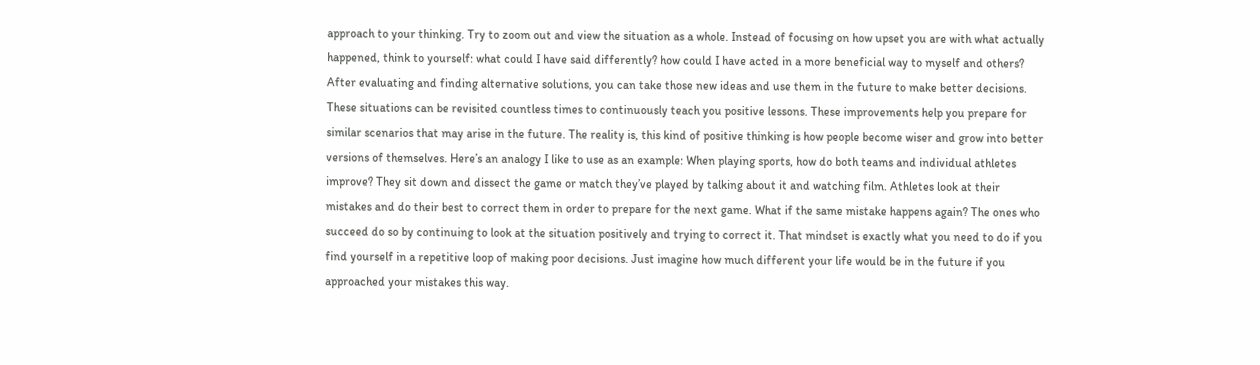approach to your thinking. Try to zoom out and view the situation as a whole. Instead of focusing on how upset you are with what actually happened, think to yourself: what could I have said differently? how could I have acted in a more beneficial way to myself and others? After evaluating and finding alternative solutions, you can take those new ideas and use them in the future to make better decisions. These situations can be revisited countless times to continuously teach you positive lessons. These improvements help you prepare for similar scenarios that may arise in the future. The reality is, this kind of positive thinking is how people become wiser and grow into better versions of themselves. Here’s an analogy I like to use as an example: When playing sports, how do both teams and individual athletes improve? They sit down and dissect the game or match they’ve played by talking about it and watching film. Athletes look at their mistakes and do their best to correct them in order to prepare for the next game. What if the same mistake happens again? The ones who succeed do so by continuing to look at the situation positively and trying to correct it. That mindset is exactly what you need to do if you find yourself in a repetitive loop of making poor decisions. Just imagine how much different your life would be in the future if you approached your mistakes this way.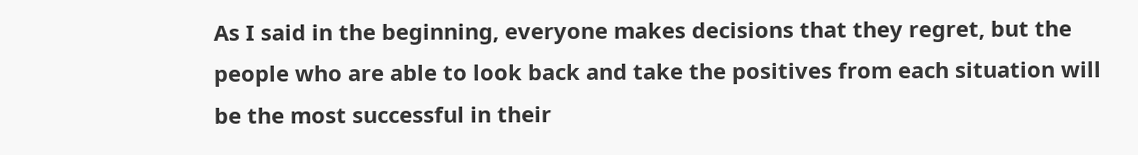As I said in the beginning, everyone makes decisions that they regret, but the people who are able to look back and take the positives from each situation will be the most successful in their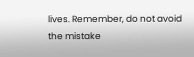lives. Remember, do not avoid the mistake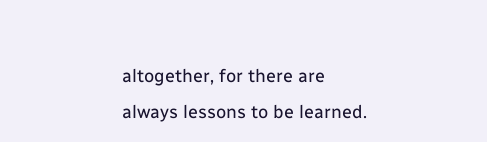altogether, for there are always lessons to be learned.